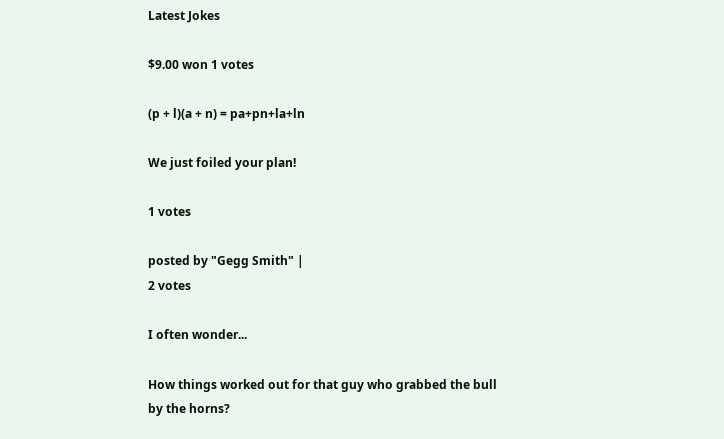Latest Jokes

$9.00 won 1 votes

(p + l)(a + n) = pa+pn+la+ln

We just foiled your plan!

1 votes

posted by "Gegg Smith" |
2 votes

I often wonder...

How things worked out for that guy who grabbed the bull by the horns?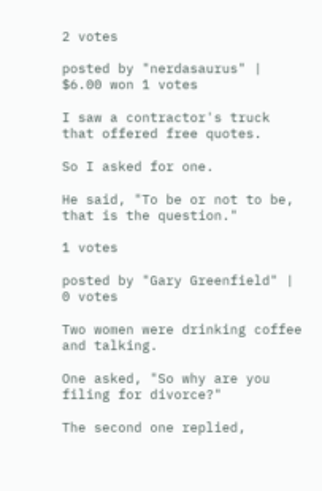2 votes

posted by "nerdasaurus" |
$6.00 won 1 votes

I saw a contractor's truck that offered free quotes.

So I asked for one.

He said, "To be or not to be, that is the question."

1 votes

posted by "Gary Greenfield" |
0 votes

Two women were drinking coffee and talking.

One asked, "So why are you filing for divorce?"

The second one replied,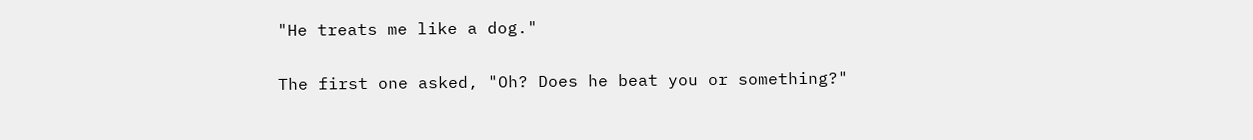"He treats me like a dog."

The first one asked, "Oh? Does he beat you or something?"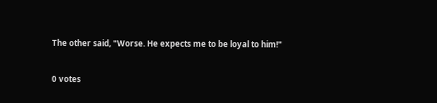The other said, "Worse. He expects me to be loyal to him!"

0 votes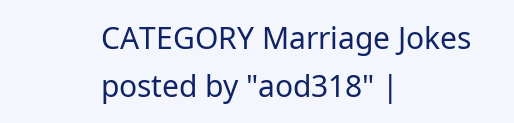CATEGORY Marriage Jokes
posted by "aod318" |